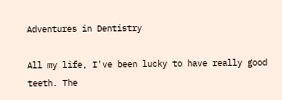Adventures in Dentistry

All my life, I've been lucky to have really good teeth. The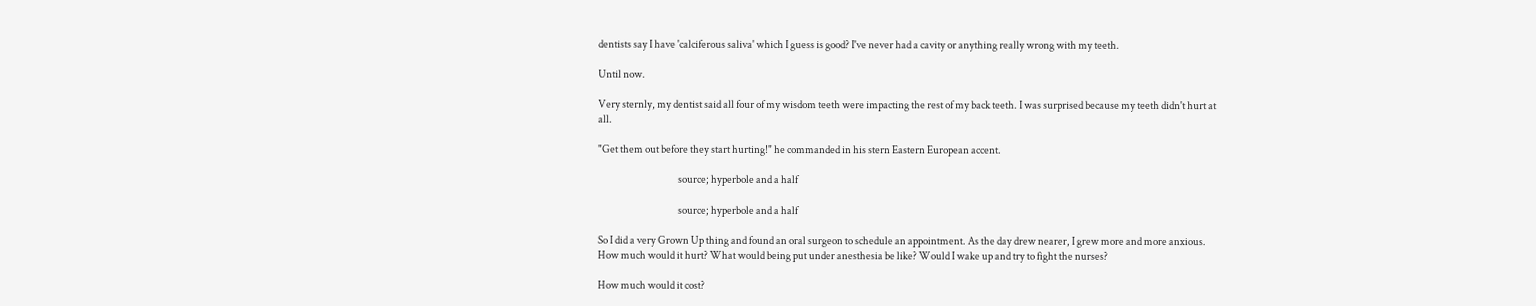dentists say I have 'calciferous saliva' which I guess is good? I've never had a cavity or anything really wrong with my teeth.

Until now.

Very sternly, my dentist said all four of my wisdom teeth were impacting the rest of my back teeth. I was surprised because my teeth didn't hurt at all.

"Get them out before they start hurting!" he commanded in his stern Eastern European accent.

                                        source; hyperbole and a half

                                        source; hyperbole and a half

So I did a very Grown Up thing and found an oral surgeon to schedule an appointment. As the day drew nearer, I grew more and more anxious. How much would it hurt? What would being put under anesthesia be like? Would I wake up and try to fight the nurses?

How much would it cost?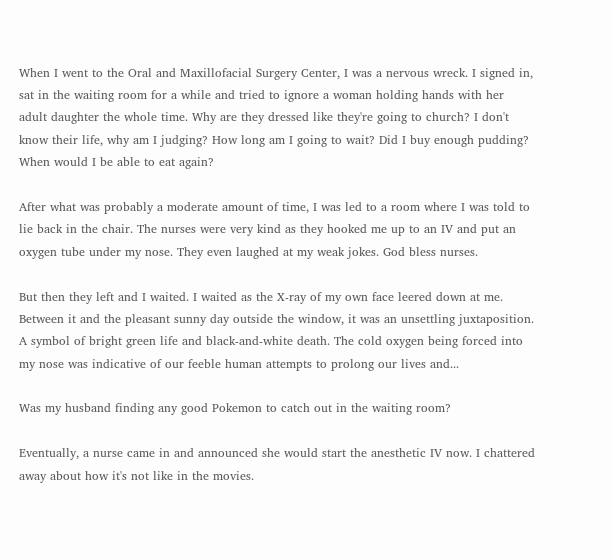When I went to the Oral and Maxillofacial Surgery Center, I was a nervous wreck. I signed in, sat in the waiting room for a while and tried to ignore a woman holding hands with her adult daughter the whole time. Why are they dressed like they're going to church? I don't know their life, why am I judging? How long am I going to wait? Did I buy enough pudding? When would I be able to eat again?

After what was probably a moderate amount of time, I was led to a room where I was told to lie back in the chair. The nurses were very kind as they hooked me up to an IV and put an oxygen tube under my nose. They even laughed at my weak jokes. God bless nurses.

But then they left and I waited. I waited as the X-ray of my own face leered down at me. Between it and the pleasant sunny day outside the window, it was an unsettling juxtaposition. A symbol of bright green life and black-and-white death. The cold oxygen being forced into my nose was indicative of our feeble human attempts to prolong our lives and...

Was my husband finding any good Pokemon to catch out in the waiting room?

Eventually, a nurse came in and announced she would start the anesthetic IV now. I chattered away about how it's not like in the movies.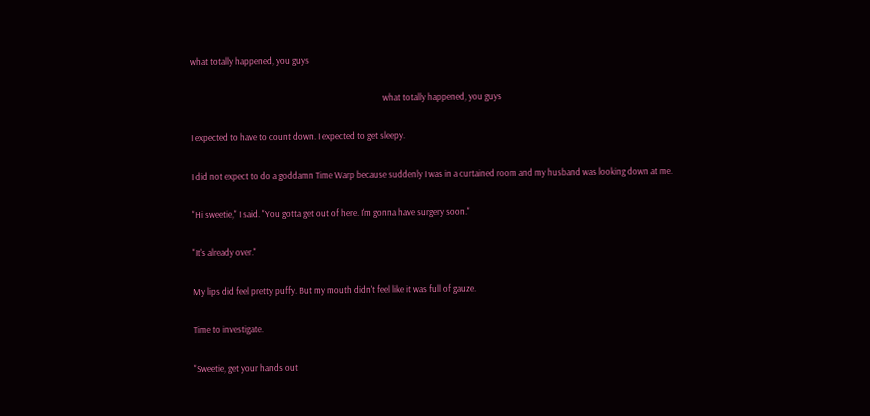what totally happened, you guys

                                                                                                what totally happened, you guys

I expected to have to count down. I expected to get sleepy.

I did not expect to do a goddamn Time Warp because suddenly I was in a curtained room and my husband was looking down at me.

"Hi sweetie," I said. "You gotta get out of here. I'm gonna have surgery soon."

"It's already over."

My lips did feel pretty puffy. But my mouth didn't feel like it was full of gauze.

Time to investigate.

"Sweetie, get your hands out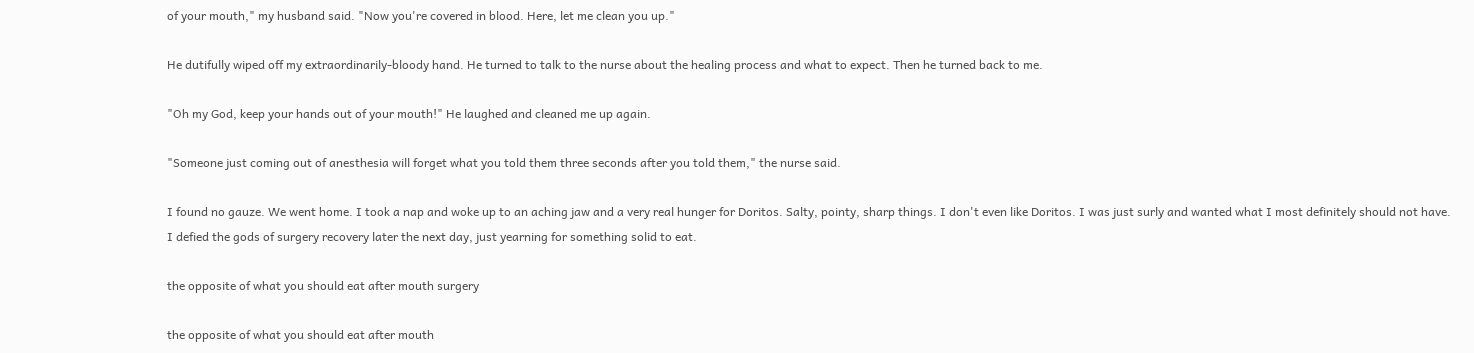of your mouth," my husband said. "Now you're covered in blood. Here, let me clean you up."

He dutifully wiped off my extraordinarily-bloody hand. He turned to talk to the nurse about the healing process and what to expect. Then he turned back to me.

"Oh my God, keep your hands out of your mouth!" He laughed and cleaned me up again.

"Someone just coming out of anesthesia will forget what you told them three seconds after you told them," the nurse said.

I found no gauze. We went home. I took a nap and woke up to an aching jaw and a very real hunger for Doritos. Salty, pointy, sharp things. I don't even like Doritos. I was just surly and wanted what I most definitely should not have. I defied the gods of surgery recovery later the next day, just yearning for something solid to eat.

the opposite of what you should eat after mouth surgery

the opposite of what you should eat after mouth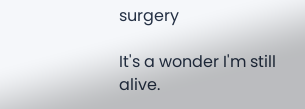surgery

It's a wonder I'm still alive.